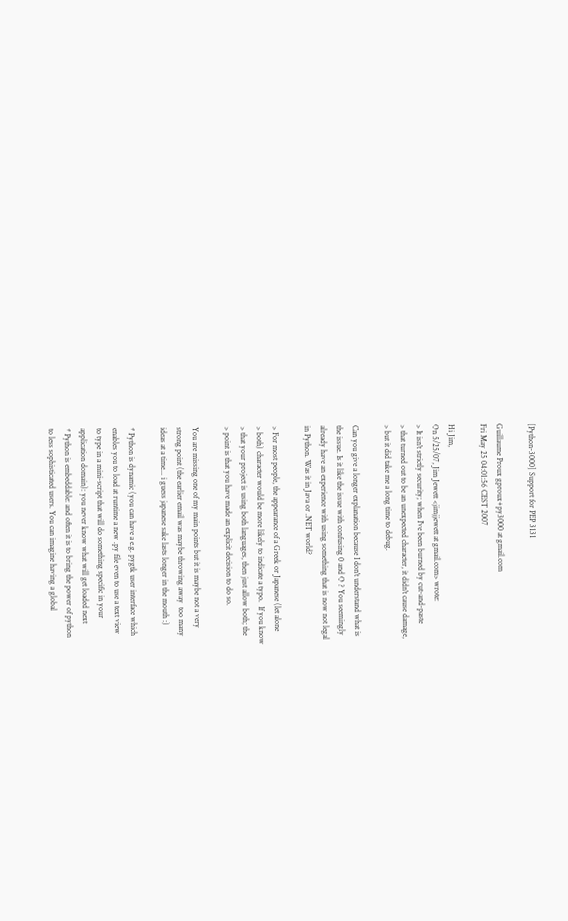[Python-3000] Support for PEP 3131

Guillaume Proux gproux+py3000 at gmail.com
Fri May 25 04:01:56 CEST 2007

Hi Jim,
On 5/25/07, Jim Jewett <jimjjewett at gmail.com> wrote:
> It isn't strictly security; when I've been burned by cut-and-paste
> that turned out to be an unexpected character, it didn't cause damage,
> but it did take me a long time to debug.

Can you give a longer explanation because I don't understand what is
the issue. Is it like the issue with confusing 0 and O ? You seemingly
already have an experience with using something that is now not legal
in Python. Was it in Java or .NET world?

> For most people, the appearance of a Greek or Japanese (let alone
> both) character would be more likely to indicate a typo.  If you know
> that your project is using both languages, then just allow both; the
> point is that you have made an explicit decision to do so.

You are missing one of my main points but it is maybe not a very
strong point (the earlier email was maybe throwing away  too many
ideas at a time... i guess japanese sake lasts longer in the mouth :)

* Python is dynamic (you can have a e.g. pygtk user interface which
enables you to load at runtime a new .py file even to use a text view
to type in a mini-script that will do something specific in your
application domain): you never know what will get loaded next
* Python is embeddable: and often it is to bring the power of python
to less sophisticated users. You can imagine having a global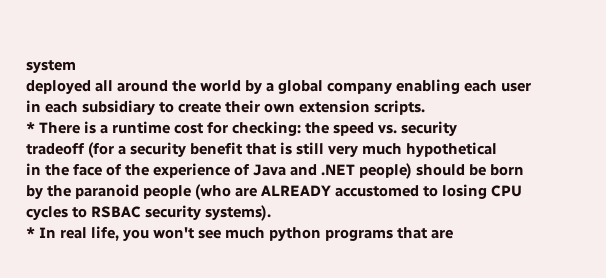system
deployed all around the world by a global company enabling each user
in each subsidiary to create their own extension scripts.
* There is a runtime cost for checking: the speed vs. security
tradeoff (for a security benefit that is still very much hypothetical
in the face of the experience of Java and .NET people) should be born
by the paranoid people (who are ALREADY accustomed to losing CPU
cycles to RSBAC security systems).
* In real life, you won't see much python programs that are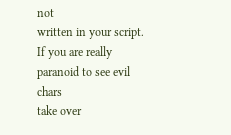not
written in your script. If you are really paranoid to see evil chars
take over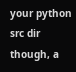your python src dir though, a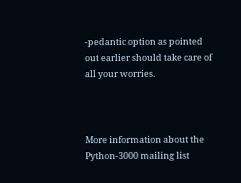-pedantic option as pointed
out earlier should take care of all your worries.



More information about the Python-3000 mailing list